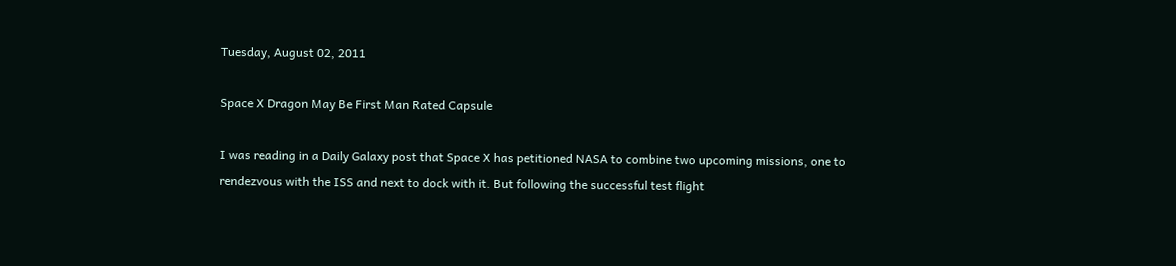Tuesday, August 02, 2011

Space X Dragon May Be First Man Rated Capsule

I was reading in a Daily Galaxy post that Space X has petitioned NASA to combine two upcoming missions, one to rendezvous with the ISS and next to dock with it. But following the successful test flight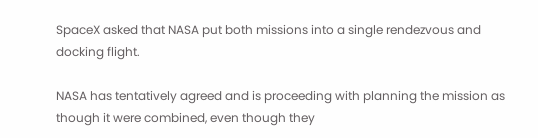SpaceX asked that NASA put both missions into a single rendezvous and docking flight.

NASA has tentatively agreed and is proceeding with planning the mission as though it were combined, even though they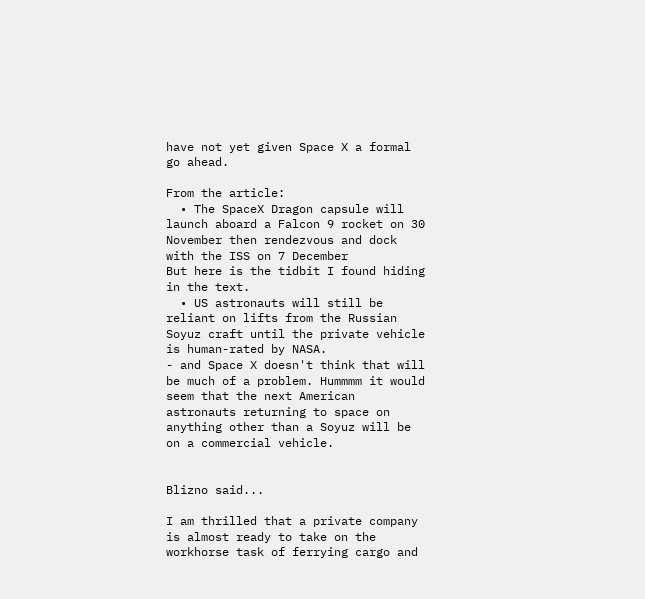have not yet given Space X a formal go ahead.

From the article:
  • The SpaceX Dragon capsule will launch aboard a Falcon 9 rocket on 30 November then rendezvous and dock with the ISS on 7 December
But here is the tidbit I found hiding in the text.
  • US astronauts will still be reliant on lifts from the Russian Soyuz craft until the private vehicle is human-rated by NASA.
- and Space X doesn't think that will be much of a problem. Hummmm it would seem that the next American astronauts returning to space on anything other than a Soyuz will be on a commercial vehicle.


Blizno said...

I am thrilled that a private company is almost ready to take on the workhorse task of ferrying cargo and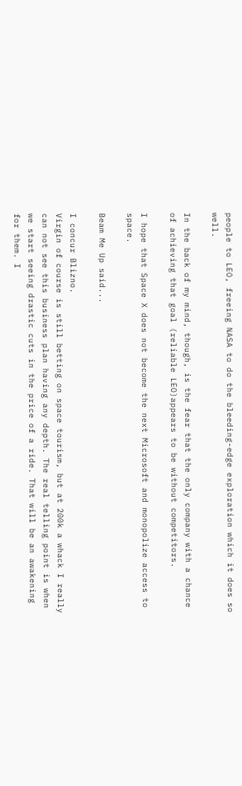people to LEO, freeing NASA to do the bleeding-edge exploration which it does so well.

In the back of my mind, though, is the fear that the only company with a chance of achieving that goal (reliable LEO)appears to be without competitors.

I hope that Space X does not become the next Microsoft and monopolize access to space.

Beam Me Up said...

I concur Blizno.
Virgin of course is still betting on space tourism, but at 200k a whack I really can not see this business plan having any depth. The real telling point is when we start seeing drastic cuts in the price of a ride. That will be an awakening for them. I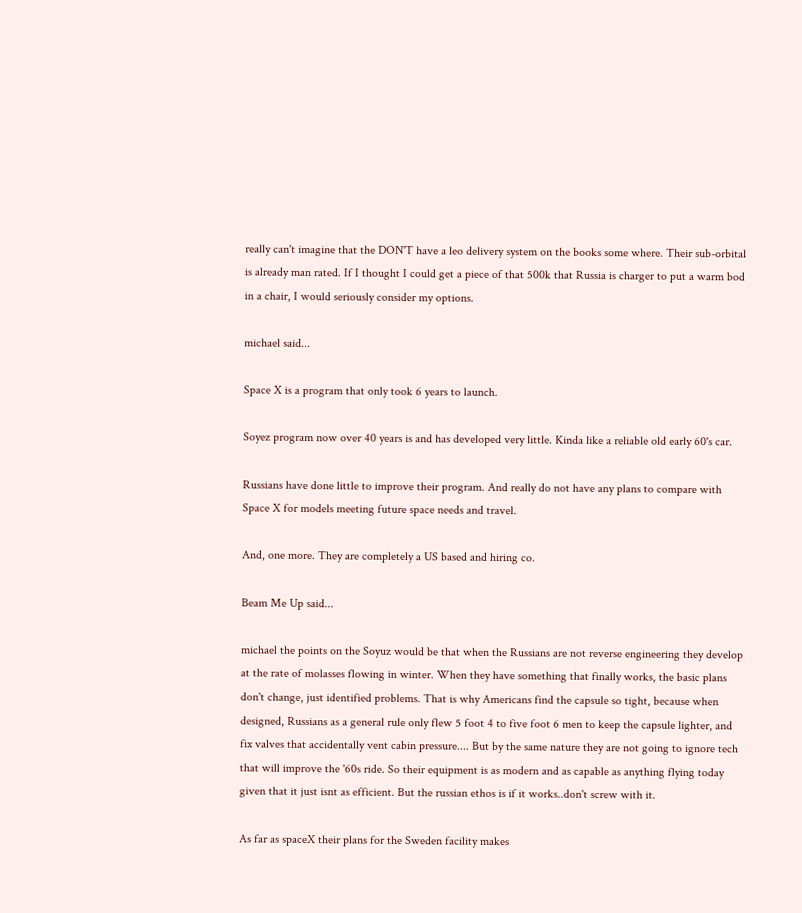really can't imagine that the DON'T have a leo delivery system on the books some where. Their sub-orbital is already man rated. If I thought I could get a piece of that 500k that Russia is charger to put a warm bod in a chair, I would seriously consider my options.

michael said...

Space X is a program that only took 6 years to launch.

Soyez program now over 40 years is and has developed very little. Kinda like a reliable old early 60's car.

Russians have done little to improve their program. And really do not have any plans to compare with Space X for models meeting future space needs and travel.

And, one more. They are completely a US based and hiring co.

Beam Me Up said...

michael the points on the Soyuz would be that when the Russians are not reverse engineering they develop at the rate of molasses flowing in winter. When they have something that finally works, the basic plans don't change, just identified problems. That is why Americans find the capsule so tight, because when designed, Russians as a general rule only flew 5 foot 4 to five foot 6 men to keep the capsule lighter, and fix valves that accidentally vent cabin pressure.... But by the same nature they are not going to ignore tech that will improve the '60s ride. So their equipment is as modern and as capable as anything flying today given that it just isnt as efficient. But the russian ethos is if it works..don't screw with it.

As far as spaceX their plans for the Sweden facility makes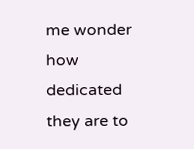me wonder how dedicated they are to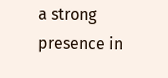a strong presence in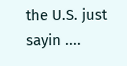the U.S. just sayin ....